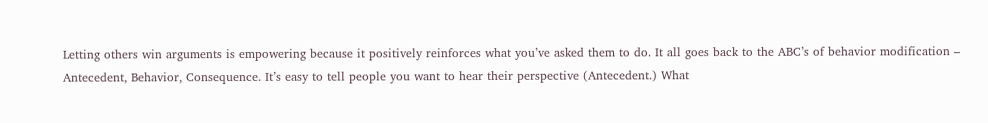Letting others win arguments is empowering because it positively reinforces what you’ve asked them to do. It all goes back to the ABC’s of behavior modification – Antecedent, Behavior, Consequence. It’s easy to tell people you want to hear their perspective (Antecedent.) What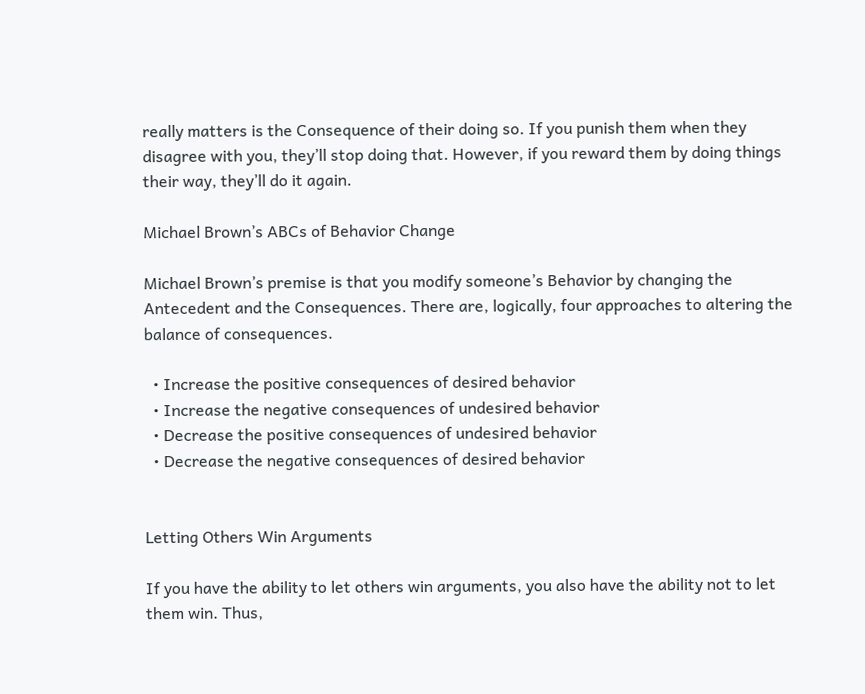really matters is the Consequence of their doing so. If you punish them when they disagree with you, they’ll stop doing that. However, if you reward them by doing things their way, they’ll do it again.

Michael Brown’s ABCs of Behavior Change

Michael Brown’s premise is that you modify someone’s Behavior by changing the Antecedent and the Consequences. There are, logically, four approaches to altering the balance of consequences.

  • Increase the positive consequences of desired behavior
  • Increase the negative consequences of undesired behavior
  • Decrease the positive consequences of undesired behavior
  • Decrease the negative consequences of desired behavior


Letting Others Win Arguments

If you have the ability to let others win arguments, you also have the ability not to let them win. Thus,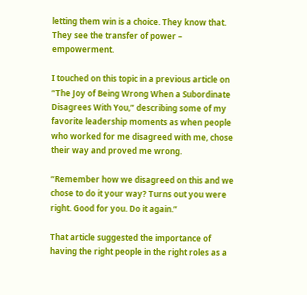letting them win is a choice. They know that. They see the transfer of power – empowerment.

I touched on this topic in a previous article on “The Joy of Being Wrong When a Subordinate Disagrees With You,” describing some of my favorite leadership moments as when people who worked for me disagreed with me, chose their way and proved me wrong.

“Remember how we disagreed on this and we chose to do it your way? Turns out you were right. Good for you. Do it again.”

That article suggested the importance of having the right people in the right roles as a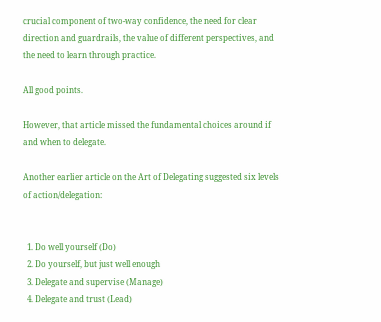crucial component of two-way confidence, the need for clear direction and guardrails, the value of different perspectives, and the need to learn through practice.

All good points.

However, that article missed the fundamental choices around if and when to delegate.

Another earlier article on the Art of Delegating suggested six levels of action/delegation:


  1. Do well yourself (Do)
  2. Do yourself, but just well enough
  3. Delegate and supervise (Manage)
  4. Delegate and trust (Lead)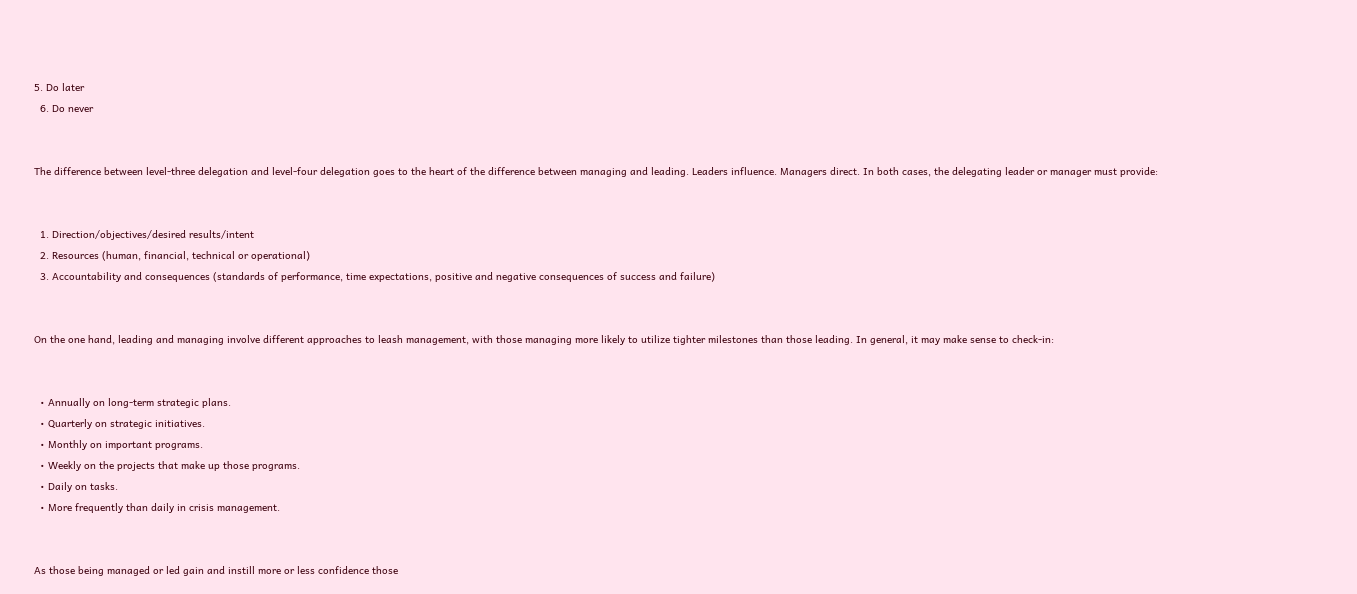5. Do later
  6. Do never


The difference between level-three delegation and level-four delegation goes to the heart of the difference between managing and leading. Leaders influence. Managers direct. In both cases, the delegating leader or manager must provide:


  1. Direction/objectives/desired results/intent
  2. Resources (human, financial, technical or operational)
  3. Accountability and consequences (standards of performance, time expectations, positive and negative consequences of success and failure)


On the one hand, leading and managing involve different approaches to leash management, with those managing more likely to utilize tighter milestones than those leading. In general, it may make sense to check-in:


  • Annually on long-term strategic plans.
  • Quarterly on strategic initiatives.
  • Monthly on important programs.
  • Weekly on the projects that make up those programs.
  • Daily on tasks.
  • More frequently than daily in crisis management.


As those being managed or led gain and instill more or less confidence those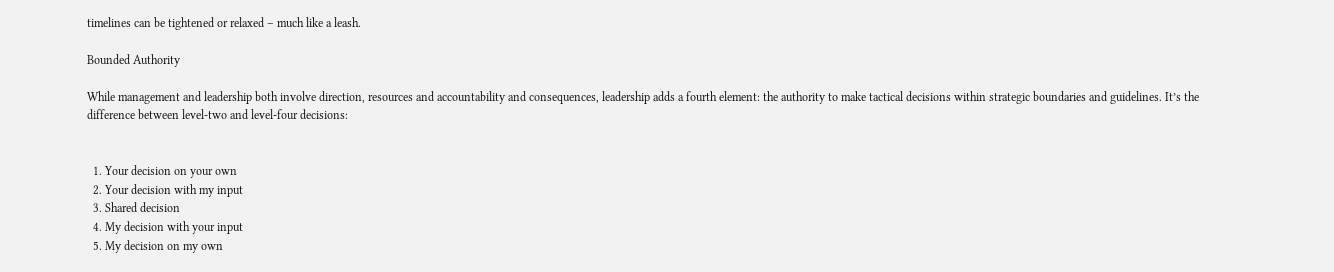timelines can be tightened or relaxed – much like a leash.

Bounded Authority

While management and leadership both involve direction, resources and accountability and consequences, leadership adds a fourth element: the authority to make tactical decisions within strategic boundaries and guidelines. It’s the difference between level-two and level-four decisions:


  1. Your decision on your own
  2. Your decision with my input
  3. Shared decision
  4. My decision with your input
  5. My decision on my own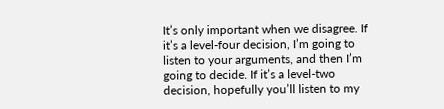It’s only important when we disagree. If it’s a level-four decision, I’m going to listen to your arguments, and then I’m going to decide. If it’s a level-two decision, hopefully you’ll listen to my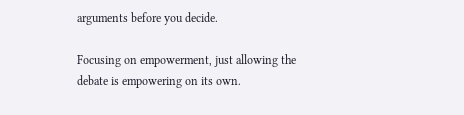arguments before you decide.

Focusing on empowerment, just allowing the debate is empowering on its own.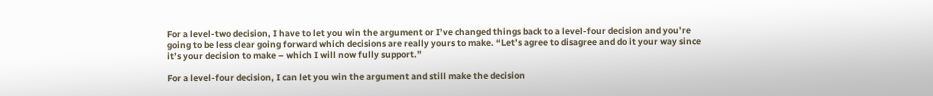For a level-two decision, I have to let you win the argument or I’ve changed things back to a level-four decision and you’re going to be less clear going forward which decisions are really yours to make. “Let’s agree to disagree and do it your way since it’s your decision to make – which I will now fully support.”

For a level-four decision, I can let you win the argument and still make the decision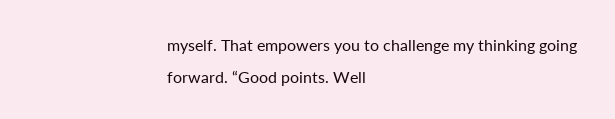myself. That empowers you to challenge my thinking going forward. “Good points. Well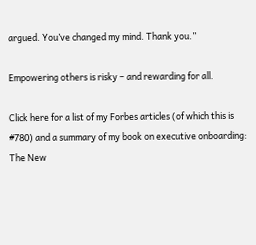argued. You’ve changed my mind. Thank you.”

Empowering others is risky – and rewarding for all.

Click here for a list of my Forbes articles (of which this is #780) and a summary of my book on executive onboarding: The New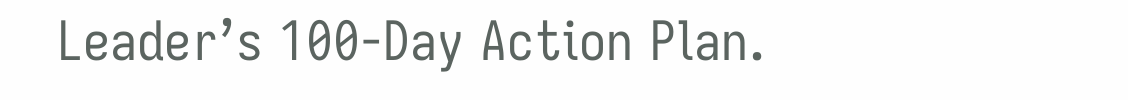Leader’s 100-Day Action Plan.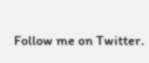Follow me on Twitter.